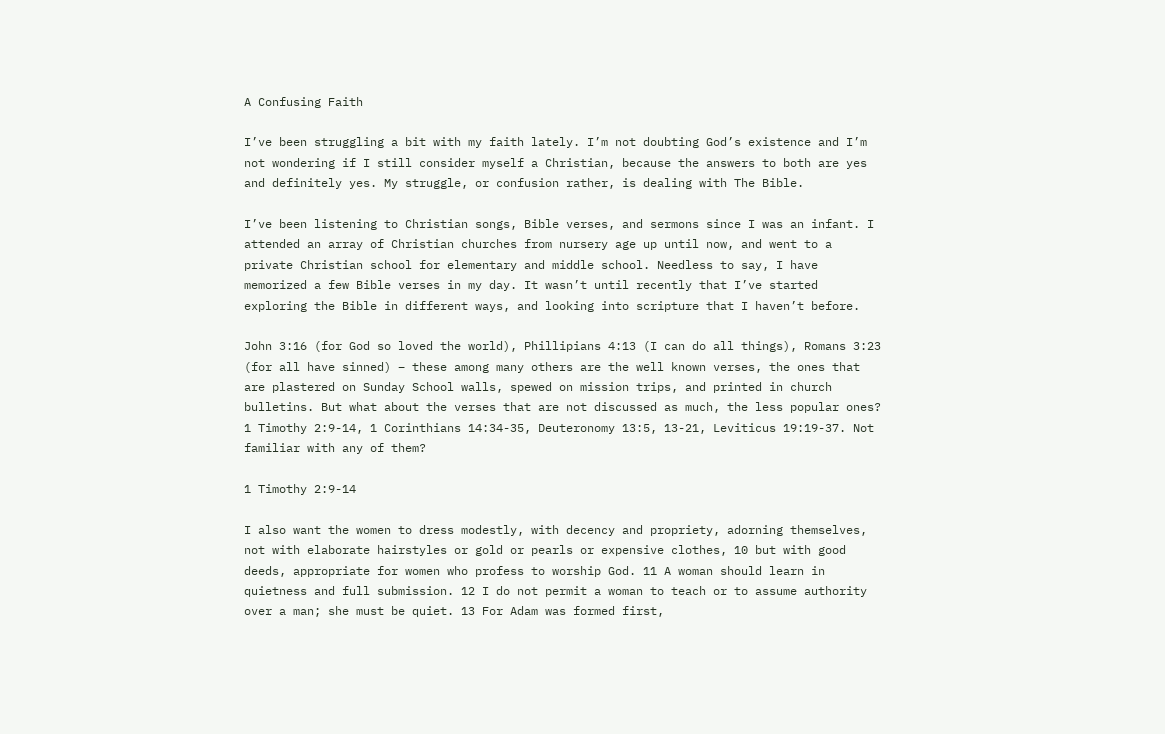A Confusing Faith

I’ve been struggling a bit with my faith lately. I’m not doubting God’s existence and I’m not wondering if I still consider myself a Christian, because the answers to both are yes and definitely yes. My struggle, or confusion rather, is dealing with The Bible.

I’ve been listening to Christian songs, Bible verses, and sermons since I was an infant. I attended an array of Christian churches from nursery age up until now, and went to a private Christian school for elementary and middle school. Needless to say, I have memorized a few Bible verses in my day. It wasn’t until recently that I’ve started exploring the Bible in different ways, and looking into scripture that I haven’t before.

John 3:16 (for God so loved the world), Phillipians 4:13 (I can do all things), Romans 3:23 (for all have sinned) – these among many others are the well known verses, the ones that are plastered on Sunday School walls, spewed on mission trips, and printed in church bulletins. But what about the verses that are not discussed as much, the less popular ones? 1 Timothy 2:9-14, 1 Corinthians 14:34-35, Deuteronomy 13:5, 13-21, Leviticus 19:19-37. Not familiar with any of them?

1 Timothy 2:9-14

I also want the women to dress modestly, with decency and propriety, adorning themselves, not with elaborate hairstyles or gold or pearls or expensive clothes, 10 but with good deeds, appropriate for women who profess to worship God. 11 A woman should learn in quietness and full submission. 12 I do not permit a woman to teach or to assume authority over a man; she must be quiet. 13 For Adam was formed first,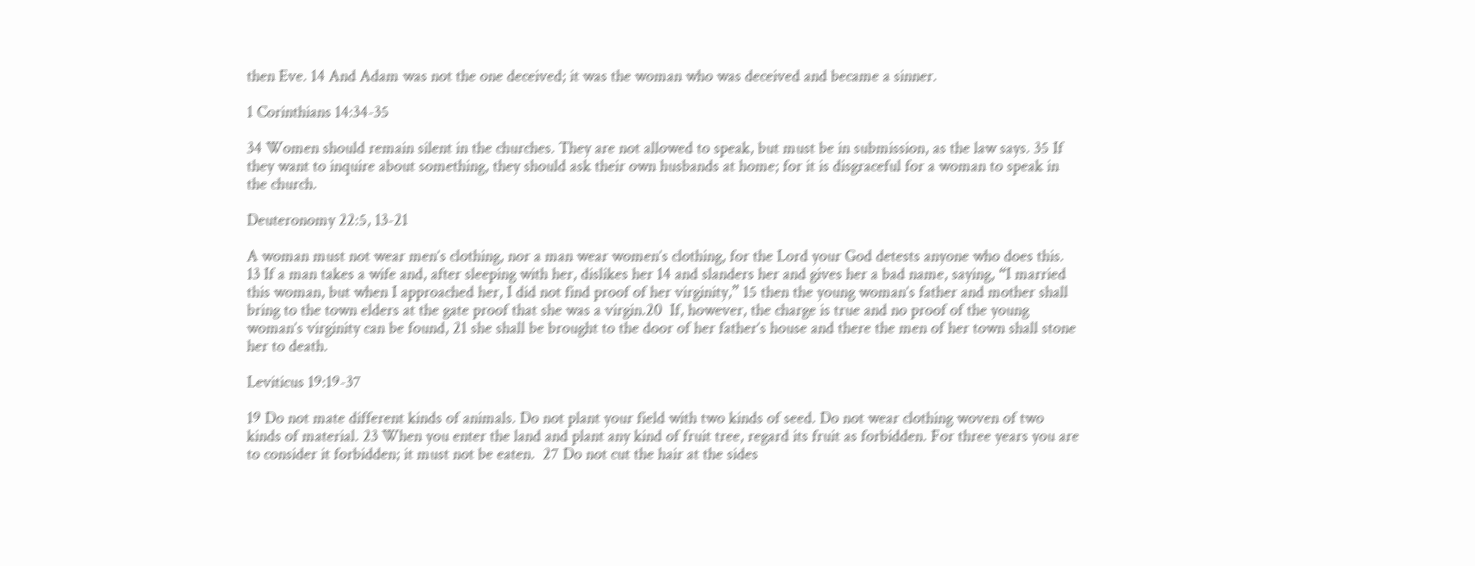then Eve. 14 And Adam was not the one deceived; it was the woman who was deceived and became a sinner.

1 Corinthians 14:34-35

34 Women should remain silent in the churches. They are not allowed to speak, but must be in submission, as the law says. 35 If they want to inquire about something, they should ask their own husbands at home; for it is disgraceful for a woman to speak in the church.

Deuteronomy 22:5, 13-21

A woman must not wear men’s clothing, nor a man wear women’s clothing, for the Lord your God detests anyone who does this. 13 If a man takes a wife and, after sleeping with her, dislikes her 14 and slanders her and gives her a bad name, saying, “I married this woman, but when I approached her, I did not find proof of her virginity,” 15 then the young woman’s father and mother shall bring to the town elders at the gate proof that she was a virgin.20  If, however, the charge is true and no proof of the young woman’s virginity can be found, 21 she shall be brought to the door of her father’s house and there the men of her town shall stone her to death.

Leviticus 19:19-37

19 Do not mate different kinds of animals. Do not plant your field with two kinds of seed. Do not wear clothing woven of two kinds of material. 23 When you enter the land and plant any kind of fruit tree, regard its fruit as forbidden. For three years you are to consider it forbidden; it must not be eaten.  27 Do not cut the hair at the sides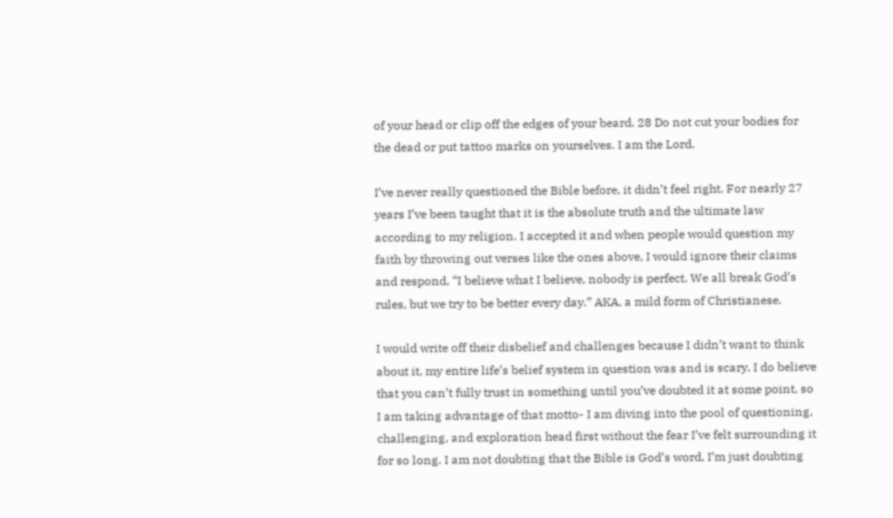of your head or clip off the edges of your beard. 28 Do not cut your bodies for the dead or put tattoo marks on yourselves. I am the Lord.

I’ve never really questioned the Bible before, it didn’t feel right. For nearly 27 years I’ve been taught that it is the absolute truth and the ultimate law according to my religion. I accepted it and when people would question my faith by throwing out verses like the ones above, I would ignore their claims and respond, “I believe what I believe, nobody is perfect. We all break God’s rules, but we try to be better every day.” AKA, a mild form of Christianese.

I would write off their disbelief and challenges because I didn’t want to think about it, my entire life’s belief system in question was and is scary. I do believe that you can’t fully trust in something until you’ve doubted it at some point, so I am taking advantage of that motto- I am diving into the pool of questioning, challenging, and exploration head first without the fear I’ve felt surrounding it for so long. I am not doubting that the Bible is God’s word, I’m just doubting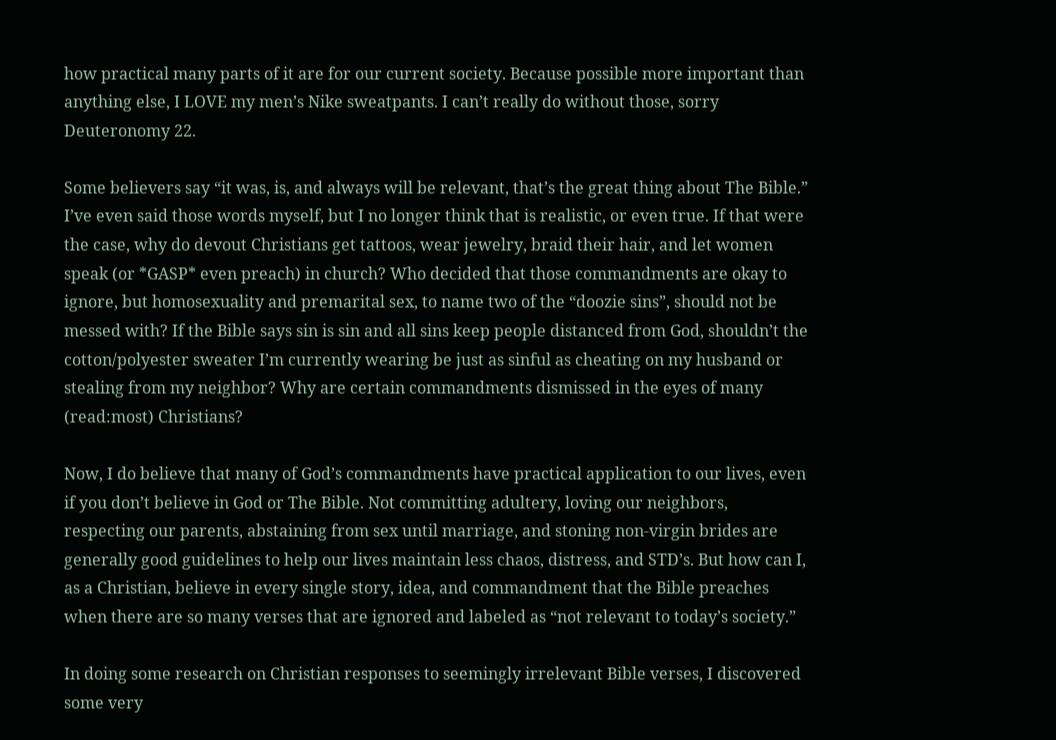how practical many parts of it are for our current society. Because possible more important than anything else, I LOVE my men’s Nike sweatpants. I can’t really do without those, sorry Deuteronomy 22.

Some believers say “it was, is, and always will be relevant, that’s the great thing about The Bible.” I’ve even said those words myself, but I no longer think that is realistic, or even true. If that were the case, why do devout Christians get tattoos, wear jewelry, braid their hair, and let women speak (or *GASP* even preach) in church? Who decided that those commandments are okay to ignore, but homosexuality and premarital sex, to name two of the “doozie sins”, should not be messed with? If the Bible says sin is sin and all sins keep people distanced from God, shouldn’t the cotton/polyester sweater I’m currently wearing be just as sinful as cheating on my husband or stealing from my neighbor? Why are certain commandments dismissed in the eyes of many (read:most) Christians?

Now, I do believe that many of God’s commandments have practical application to our lives, even if you don’t believe in God or The Bible. Not committing adultery, loving our neighbors, respecting our parents, abstaining from sex until marriage, and stoning non-virgin brides are generally good guidelines to help our lives maintain less chaos, distress, and STD’s. But how can I, as a Christian, believe in every single story, idea, and commandment that the Bible preaches when there are so many verses that are ignored and labeled as “not relevant to today’s society.”

In doing some research on Christian responses to seemingly irrelevant Bible verses, I discovered some very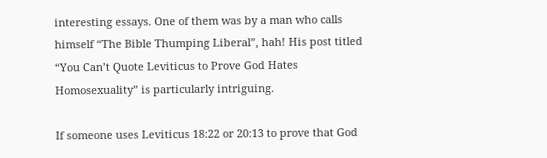interesting essays. One of them was by a man who calls himself “The Bible Thumping Liberal”, hah! His post titled “You Can’t Quote Leviticus to Prove God Hates Homosexuality” is particularly intriguing.

If someone uses Leviticus 18:22 or 20:13 to prove that God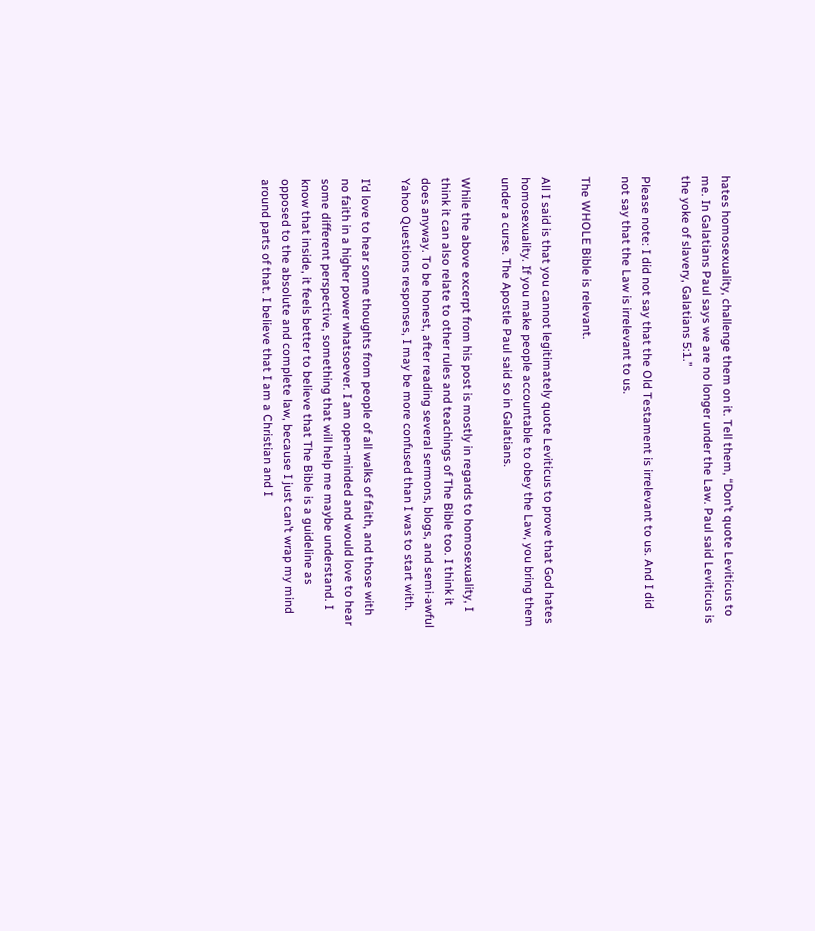hates homosexuality, challenge them on it. Tell them, “Don’t quote Leviticus to me. In Galatians Paul says we are no longer under the Law. Paul said Leviticus is the yoke of slavery, Galatians 5:1.”

Please note: I did not say that the Old Testament is irrelevant to us. And I did not say that the Law is irrelevant to us.

The WHOLE Bible is relevant.

All I said is that you cannot legitimately quote Leviticus to prove that God hates homosexuality. If you make people accountable to obey the Law, you bring them under a curse. The Apostle Paul said so in Galatians.

While the above excerpt from his post is mostly in regards to homosexuality, I think it can also relate to other rules and teachings of The Bible too. I think it does anyway. To be honest, after reading several sermons, blogs, and semi-awful Yahoo Questions responses, I may be more confused than I was to start with.

I’d love to hear some thoughts from people of all walks of faith, and those with no faith in a higher power whatsoever. I am open-minded and would love to hear some different perspective, something that will help me maybe understand. I know that inside, it feels better to believe that The Bible is a guideline as opposed to the absolute and complete law, because I just can’t wrap my mind around parts of that. I believe that I am a Christian and I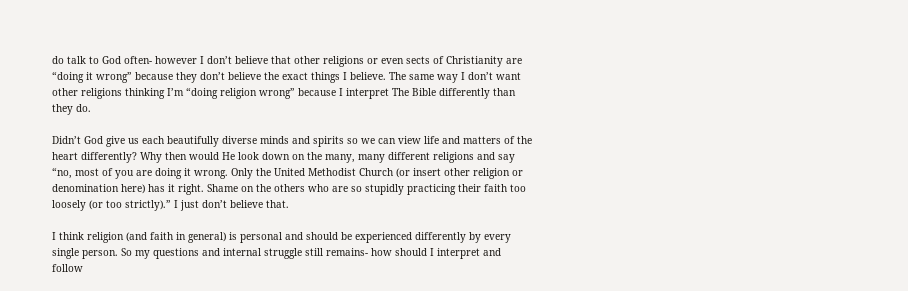do talk to God often- however I don’t believe that other religions or even sects of Christianity are “doing it wrong” because they don’t believe the exact things I believe. The same way I don’t want other religions thinking I’m “doing religion wrong” because I interpret The Bible differently than they do.

Didn’t God give us each beautifully diverse minds and spirits so we can view life and matters of the heart differently? Why then would He look down on the many, many different religions and say “no, most of you are doing it wrong. Only the United Methodist Church (or insert other religion or denomination here) has it right. Shame on the others who are so stupidly practicing their faith too loosely (or too strictly).” I just don’t believe that.

I think religion (and faith in general) is personal and should be experienced differently by every single person. So my questions and internal struggle still remains- how should I interpret and follow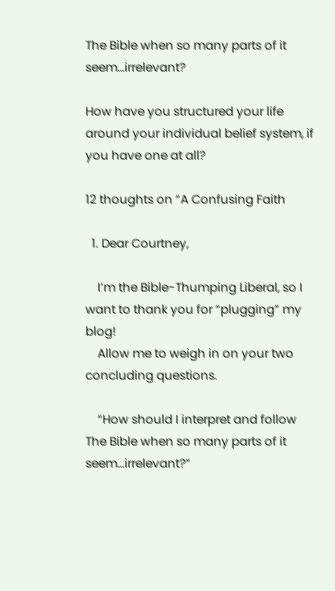The Bible when so many parts of it seem…irrelevant?

How have you structured your life around your individual belief system, if you have one at all?

12 thoughts on “A Confusing Faith

  1. Dear Courtney,

    I’m the Bible-Thumping Liberal, so I want to thank you for “plugging” my blog!
    Allow me to weigh in on your two concluding questions.

    “How should I interpret and follow The Bible when so many parts of it seem…irrelevant?”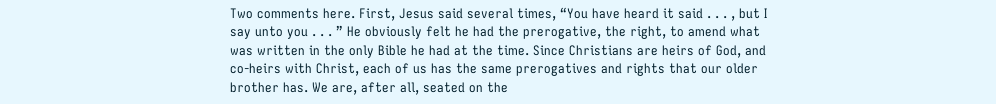Two comments here. First, Jesus said several times, “You have heard it said . . . , but I say unto you . . . ” He obviously felt he had the prerogative, the right, to amend what was written in the only Bible he had at the time. Since Christians are heirs of God, and co-heirs with Christ, each of us has the same prerogatives and rights that our older brother has. We are, after all, seated on the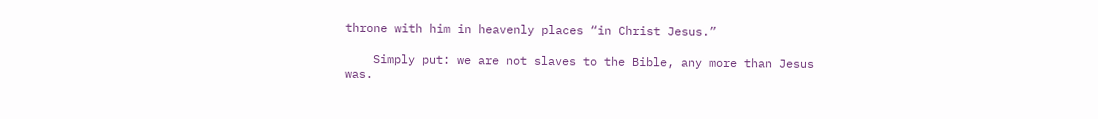throne with him in heavenly places “in Christ Jesus.”

    Simply put: we are not slaves to the Bible, any more than Jesus was.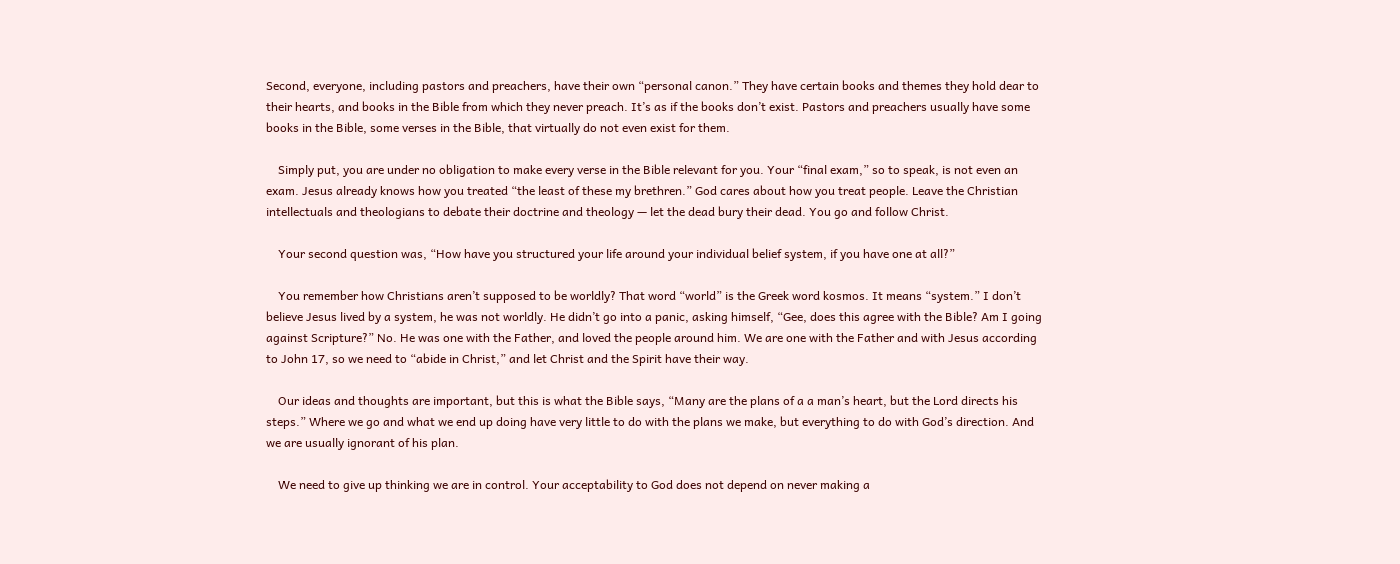Second, everyone, including pastors and preachers, have their own “personal canon.” They have certain books and themes they hold dear to their hearts, and books in the Bible from which they never preach. It’s as if the books don’t exist. Pastors and preachers usually have some books in the Bible, some verses in the Bible, that virtually do not even exist for them.

    Simply put, you are under no obligation to make every verse in the Bible relevant for you. Your “final exam,” so to speak, is not even an exam. Jesus already knows how you treated “the least of these my brethren.” God cares about how you treat people. Leave the Christian intellectuals and theologians to debate their doctrine and theology — let the dead bury their dead. You go and follow Christ.

    Your second question was, “How have you structured your life around your individual belief system, if you have one at all?”

    You remember how Christians aren’t supposed to be worldly? That word “world” is the Greek word kosmos. It means “system.” I don’t believe Jesus lived by a system, he was not worldly. He didn’t go into a panic, asking himself, “Gee, does this agree with the Bible? Am I going against Scripture?” No. He was one with the Father, and loved the people around him. We are one with the Father and with Jesus according to John 17, so we need to “abide in Christ,” and let Christ and the Spirit have their way.

    Our ideas and thoughts are important, but this is what the Bible says, “Many are the plans of a a man’s heart, but the Lord directs his steps.” Where we go and what we end up doing have very little to do with the plans we make, but everything to do with God’s direction. And we are usually ignorant of his plan.

    We need to give up thinking we are in control. Your acceptability to God does not depend on never making a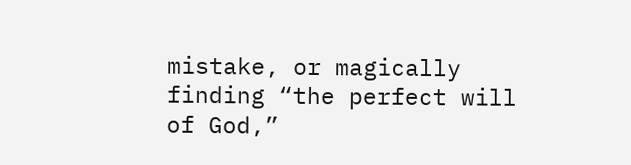mistake, or magically finding “the perfect will of God,”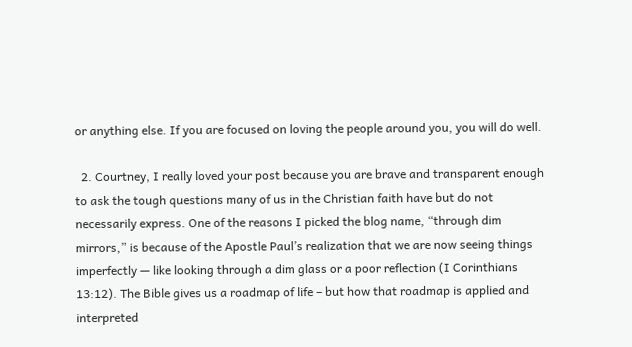or anything else. If you are focused on loving the people around you, you will do well.

  2. Courtney, I really loved your post because you are brave and transparent enough to ask the tough questions many of us in the Christian faith have but do not necessarily express. One of the reasons I picked the blog name, “through dim mirrors,” is because of the Apostle Paul’s realization that we are now seeing things imperfectly — like looking through a dim glass or a poor reflection (I Corinthians 13:12). The Bible gives us a roadmap of life – but how that roadmap is applied and interpreted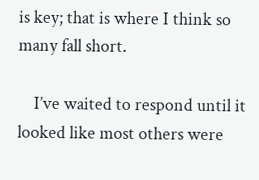is key; that is where I think so many fall short.

    I’ve waited to respond until it looked like most others were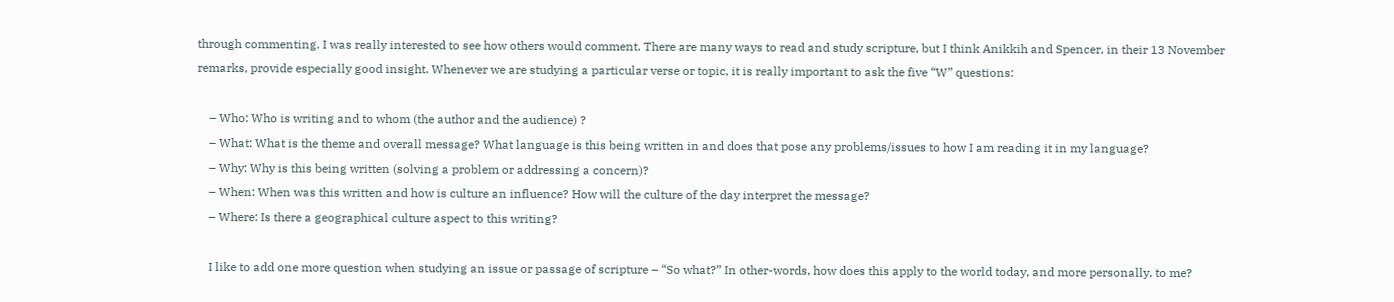through commenting. I was really interested to see how others would comment. There are many ways to read and study scripture, but I think Anikkih and Spencer, in their 13 November remarks, provide especially good insight. Whenever we are studying a particular verse or topic, it is really important to ask the five “W” questions:

    – Who: Who is writing and to whom (the author and the audience) ?
    – What: What is the theme and overall message? What language is this being written in and does that pose any problems/issues to how I am reading it in my language?
    – Why: Why is this being written (solving a problem or addressing a concern)?
    – When: When was this written and how is culture an influence? How will the culture of the day interpret the message?
    – Where: Is there a geographical culture aspect to this writing?

    I like to add one more question when studying an issue or passage of scripture – “So what?” In other-words, how does this apply to the world today, and more personally, to me?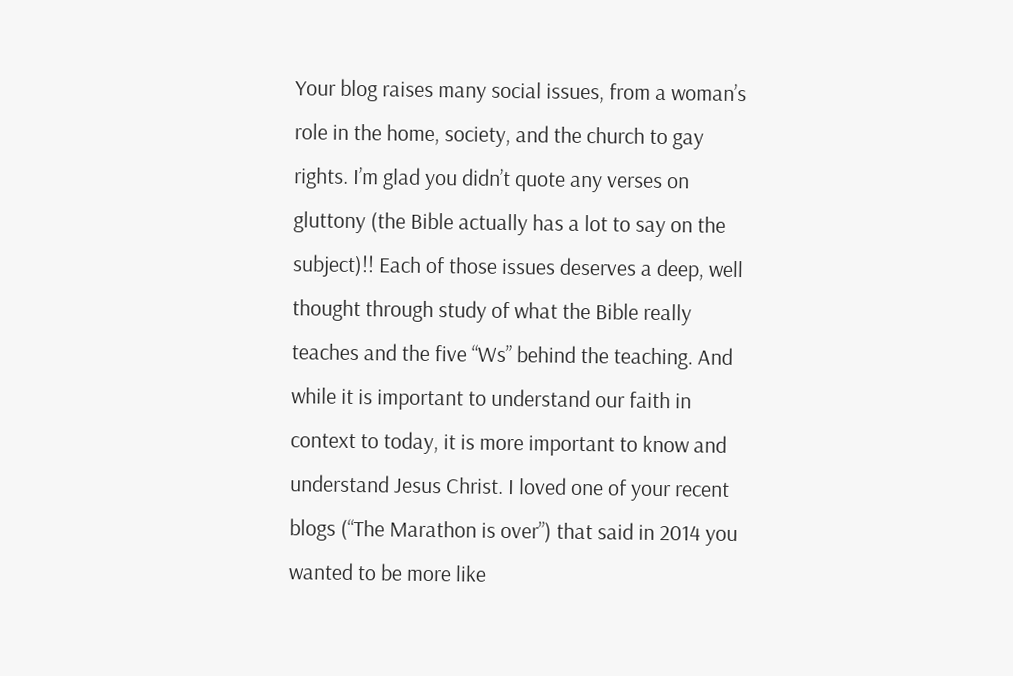Your blog raises many social issues, from a woman’s role in the home, society, and the church to gay rights. I’m glad you didn’t quote any verses on gluttony (the Bible actually has a lot to say on the subject)!! Each of those issues deserves a deep, well thought through study of what the Bible really teaches and the five “Ws” behind the teaching. And while it is important to understand our faith in context to today, it is more important to know and understand Jesus Christ. I loved one of your recent blogs (“The Marathon is over”) that said in 2014 you wanted to be more like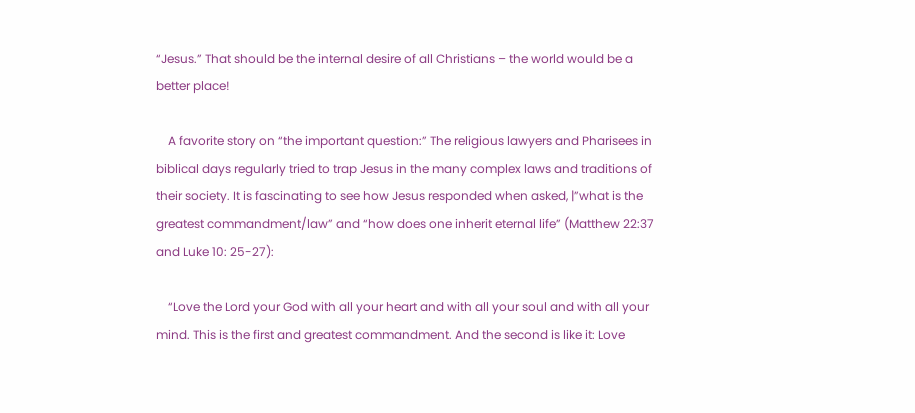“Jesus.” That should be the internal desire of all Christians – the world would be a better place!

    A favorite story on “the important question:” The religious lawyers and Pharisees in biblical days regularly tried to trap Jesus in the many complex laws and traditions of their society. It is fascinating to see how Jesus responded when asked, |”what is the greatest commandment/law” and “how does one inherit eternal life” (Matthew 22:37 and Luke 10: 25-27):

    “Love the Lord your God with all your heart and with all your soul and with all your mind. This is the first and greatest commandment. And the second is like it: Love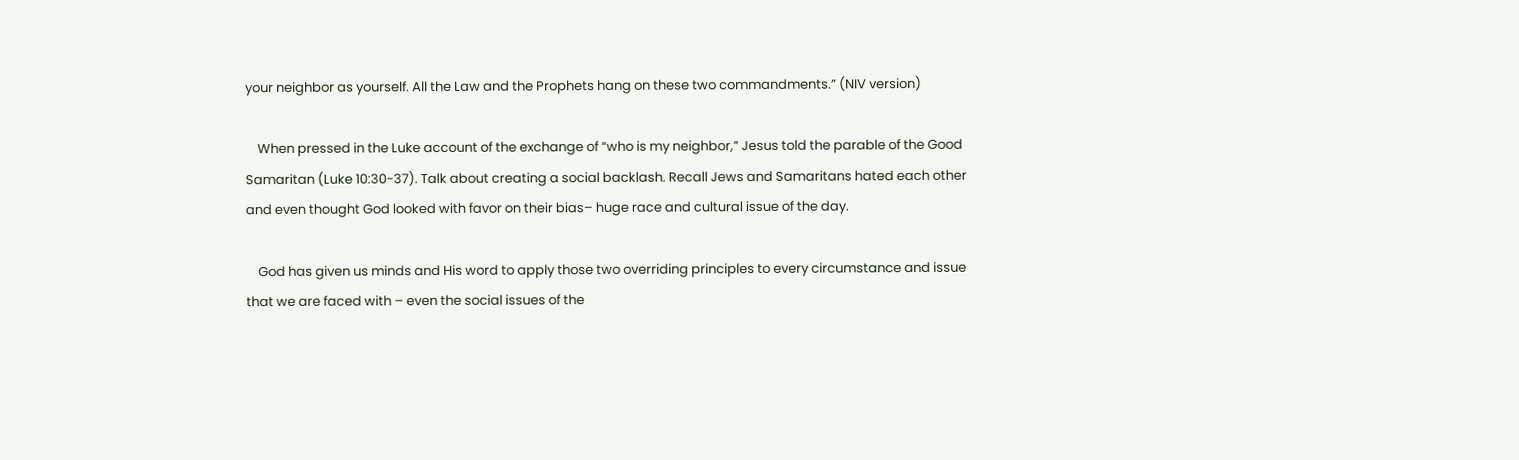your neighbor as yourself. All the Law and the Prophets hang on these two commandments.” (NIV version)

    When pressed in the Luke account of the exchange of “who is my neighbor,” Jesus told the parable of the Good Samaritan (Luke 10:30-37). Talk about creating a social backlash. Recall Jews and Samaritans hated each other and even thought God looked with favor on their bias– huge race and cultural issue of the day.

    God has given us minds and His word to apply those two overriding principles to every circumstance and issue that we are faced with – even the social issues of the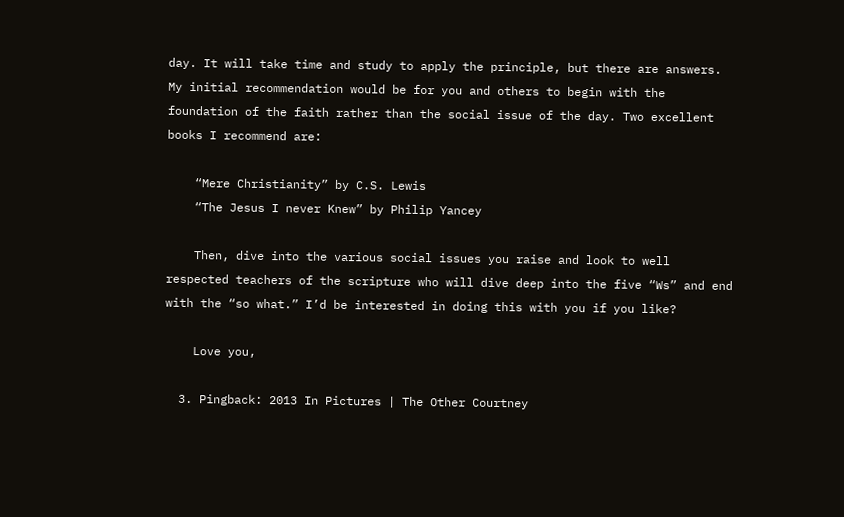day. It will take time and study to apply the principle, but there are answers. My initial recommendation would be for you and others to begin with the foundation of the faith rather than the social issue of the day. Two excellent books I recommend are:

    “Mere Christianity” by C.S. Lewis
    “The Jesus I never Knew” by Philip Yancey

    Then, dive into the various social issues you raise and look to well respected teachers of the scripture who will dive deep into the five “Ws” and end with the “so what.” I’d be interested in doing this with you if you like?

    Love you,

  3. Pingback: 2013 In Pictures | The Other Courtney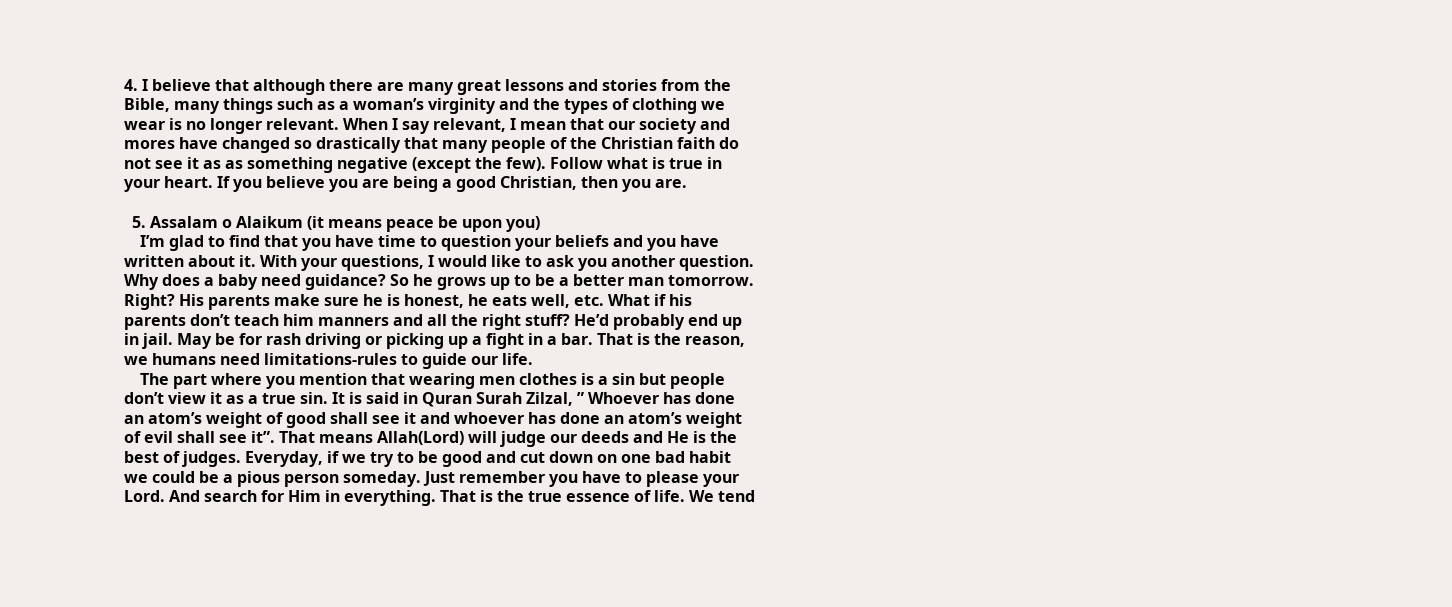4. I believe that although there are many great lessons and stories from the Bible, many things such as a woman’s virginity and the types of clothing we wear is no longer relevant. When I say relevant, I mean that our society and mores have changed so drastically that many people of the Christian faith do not see it as as something negative (except the few). Follow what is true in your heart. If you believe you are being a good Christian, then you are.

  5. Assalam o Alaikum (it means peace be upon you)
    I’m glad to find that you have time to question your beliefs and you have written about it. With your questions, I would like to ask you another question. Why does a baby need guidance? So he grows up to be a better man tomorrow. Right? His parents make sure he is honest, he eats well, etc. What if his parents don’t teach him manners and all the right stuff? He’d probably end up in jail. May be for rash driving or picking up a fight in a bar. That is the reason, we humans need limitations-rules to guide our life.
    The part where you mention that wearing men clothes is a sin but people don’t view it as a true sin. It is said in Quran Surah Zilzal, ” Whoever has done an atom’s weight of good shall see it and whoever has done an atom’s weight of evil shall see it”. That means Allah(Lord) will judge our deeds and He is the best of judges. Everyday, if we try to be good and cut down on one bad habit we could be a pious person someday. Just remember you have to please your Lord. And search for Him in everything. That is the true essence of life. We tend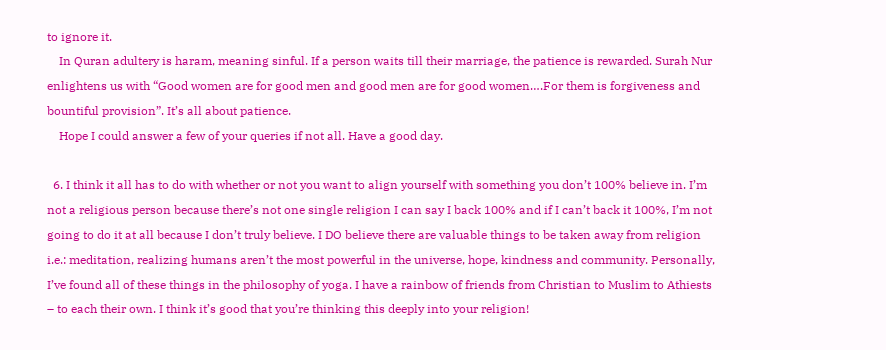to ignore it.
    In Quran adultery is haram, meaning sinful. If a person waits till their marriage, the patience is rewarded. Surah Nur enlightens us with “Good women are for good men and good men are for good women….For them is forgiveness and bountiful provision”. It’s all about patience.
    Hope I could answer a few of your queries if not all. Have a good day.

  6. I think it all has to do with whether or not you want to align yourself with something you don’t 100% believe in. I’m not a religious person because there’s not one single religion I can say I back 100% and if I can’t back it 100%, I’m not going to do it at all because I don’t truly believe. I DO believe there are valuable things to be taken away from religion i.e.: meditation, realizing humans aren’t the most powerful in the universe, hope, kindness and community. Personally, I’ve found all of these things in the philosophy of yoga. I have a rainbow of friends from Christian to Muslim to Athiests – to each their own. I think it’s good that you’re thinking this deeply into your religion!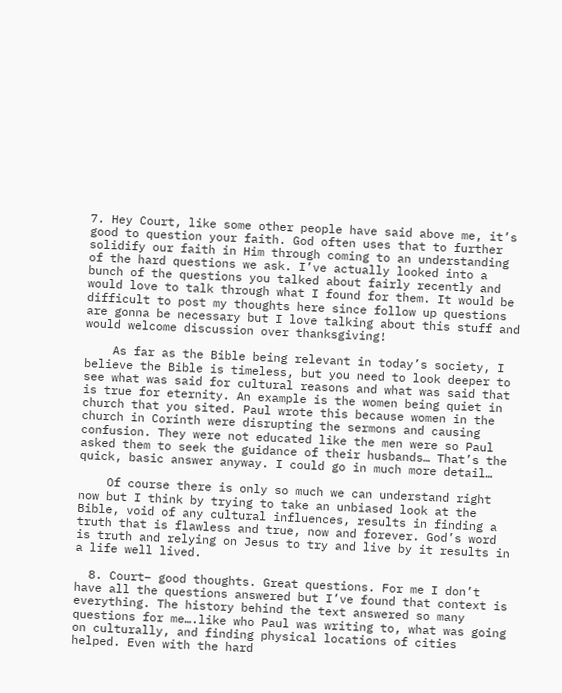7. Hey Court, like some other people have said above me, it’s good to question your faith. God often uses that to further solidify our faith in Him through coming to an understanding of the hard questions we ask. I’ve actually looked into a bunch of the questions you talked about fairly recently and would love to talk through what I found for them. It would be difficult to post my thoughts here since follow up questions are gonna be necessary but I love talking about this stuff and would welcome discussion over thanksgiving!

    As far as the Bible being relevant in today’s society, I believe the Bible is timeless, but you need to look deeper to see what was said for cultural reasons and what was said that is true for eternity. An example is the women being quiet in church that you sited. Paul wrote this because women in the church in Corinth were disrupting the sermons and causing confusion. They were not educated like the men were so Paul asked them to seek the guidance of their husbands… That’s the quick, basic answer anyway. I could go in much more detail…

    Of course there is only so much we can understand right now but I think by trying to take an unbiased look at the Bible, void of any cultural influences, results in finding a truth that is flawless and true, now and forever. God’s word is truth and relying on Jesus to try and live by it results in a life well lived.

  8. Court– good thoughts. Great questions. For me I don’t have all the questions answered but I’ve found that context is everything. The history behind the text answered so many questions for me….like who Paul was writing to, what was going on culturally, and finding physical locations of cities helped. Even with the hard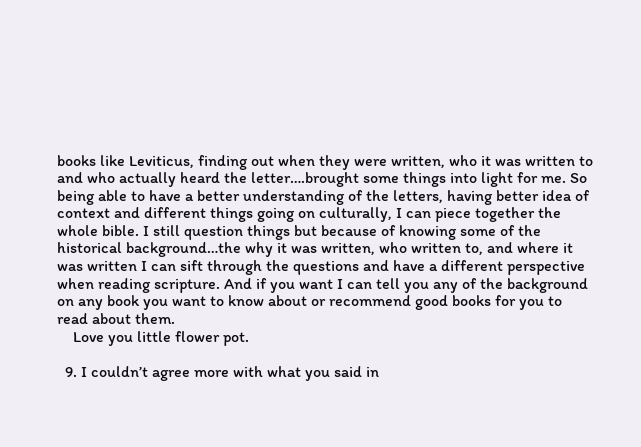books like Leviticus, finding out when they were written, who it was written to and who actually heard the letter….brought some things into light for me. So being able to have a better understanding of the letters, having better idea of context and different things going on culturally, I can piece together the whole bible. I still question things but because of knowing some of the historical background…the why it was written, who written to, and where it was written I can sift through the questions and have a different perspective when reading scripture. And if you want I can tell you any of the background on any book you want to know about or recommend good books for you to read about them.
    Love you little flower pot.

  9. I couldn’t agree more with what you said in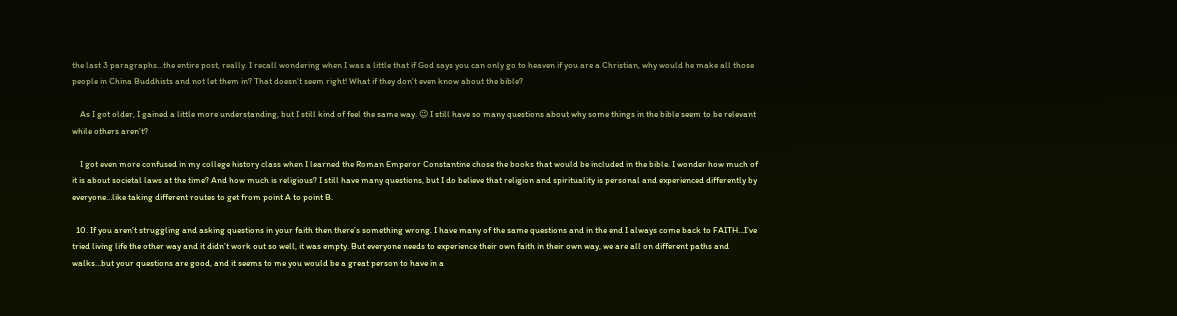the last 3 paragraphs…the entire post, really. I recall wondering when I was a little that if God says you can only go to heaven if you are a Christian, why would he make all those people in China Buddhists and not let them in? That doesn’t seem right! What if they don’t even know about the bible?

    As I got older, I gained a little more understanding, but I still kind of feel the same way. 😉 I still have so many questions about why some things in the bible seem to be relevant while others aren’t?

    I got even more confused in my college history class when I learned the Roman Emperor Constantine chose the books that would be included in the bible. I wonder how much of it is about societal laws at the time? And how much is religious? I still have many questions, but I do believe that religion and spirituality is personal and experienced differently by everyone…like taking different routes to get from point A to point B.

  10. If you aren’t struggling and asking questions in your faith then there’s something wrong. I have many of the same questions and in the end I always come back to FAITH…I’ve tried living life the other way and it didn’t work out so well, it was empty. But everyone needs to experience their own faith in their own way, we are all on different paths and walks…but your questions are good, and it seems to me you would be a great person to have in a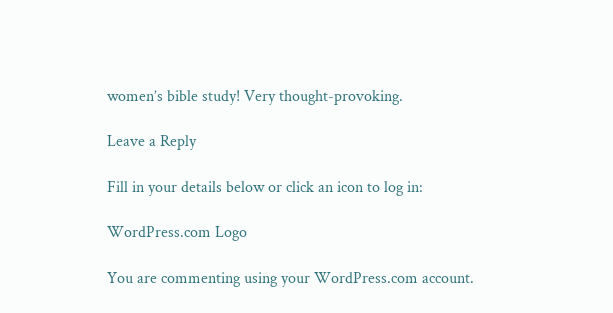women’s bible study! Very thought-provoking.

Leave a Reply

Fill in your details below or click an icon to log in:

WordPress.com Logo

You are commenting using your WordPress.com account.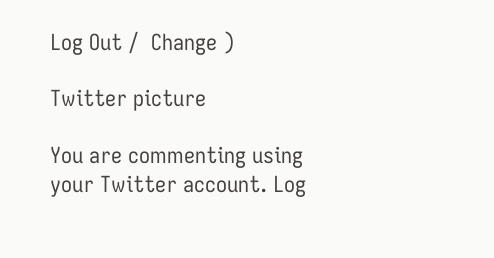Log Out /  Change )

Twitter picture

You are commenting using your Twitter account. Log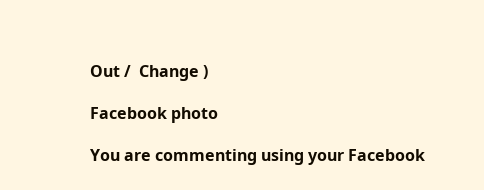Out /  Change )

Facebook photo

You are commenting using your Facebook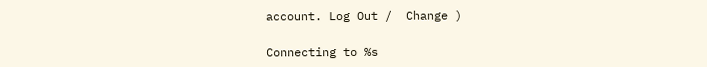account. Log Out /  Change )

Connecting to %s